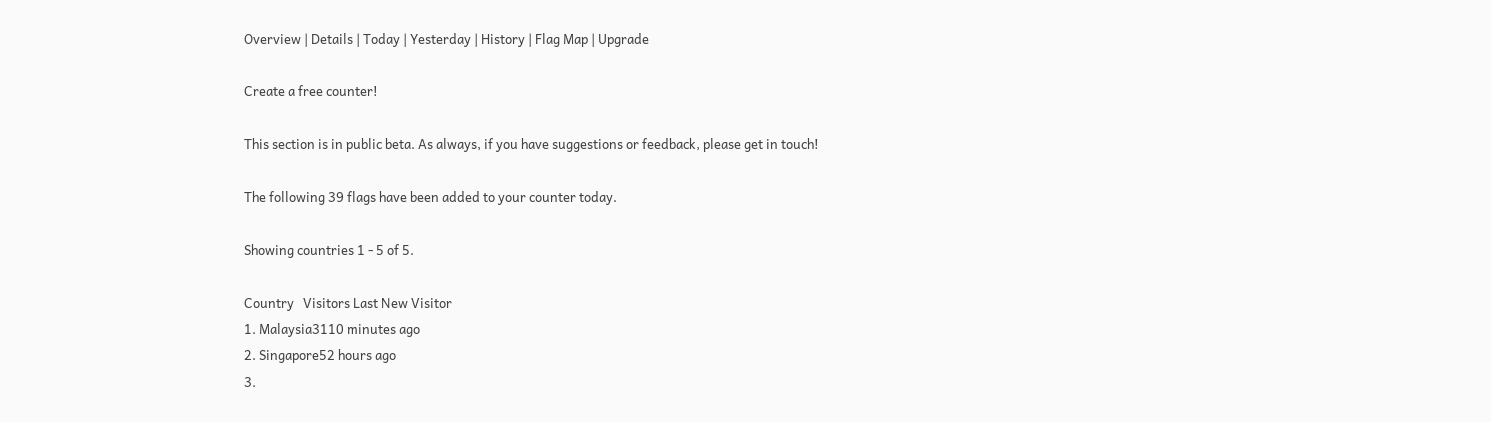Overview | Details | Today | Yesterday | History | Flag Map | Upgrade

Create a free counter!

This section is in public beta. As always, if you have suggestions or feedback, please get in touch!

The following 39 flags have been added to your counter today.

Showing countries 1 - 5 of 5.

Country   Visitors Last New Visitor
1. Malaysia3110 minutes ago
2. Singapore52 hours ago
3.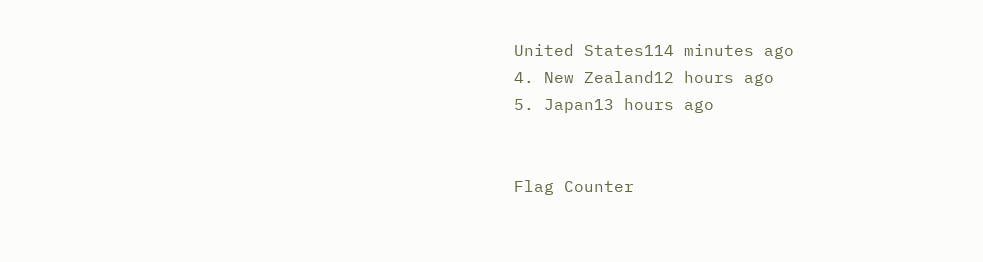United States114 minutes ago
4. New Zealand12 hours ago
5. Japan13 hours ago


Flag Counter